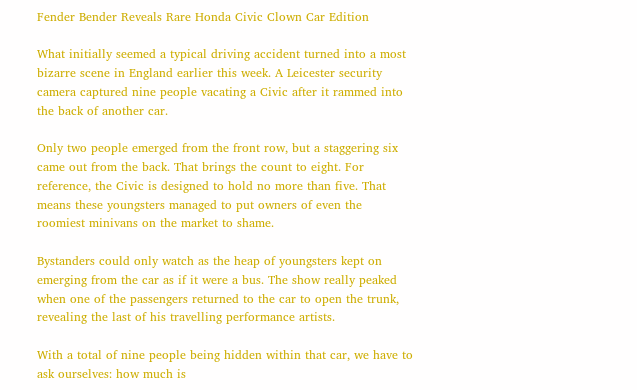Fender Bender Reveals Rare Honda Civic Clown Car Edition

What initially seemed a typical driving accident turned into a most bizarre scene in England earlier this week. A Leicester security camera captured nine people vacating a Civic after it rammed into the back of another car.

Only two people emerged from the front row, but a staggering six came out from the back. That brings the count to eight. For reference, the Civic is designed to hold no more than five. That means these youngsters managed to put owners of even the roomiest minivans on the market to shame.

Bystanders could only watch as the heap of youngsters kept on emerging from the car as if it were a bus. The show really peaked when one of the passengers returned to the car to open the trunk, revealing the last of his travelling performance artists.

With a total of nine people being hidden within that car, we have to ask ourselves: how much is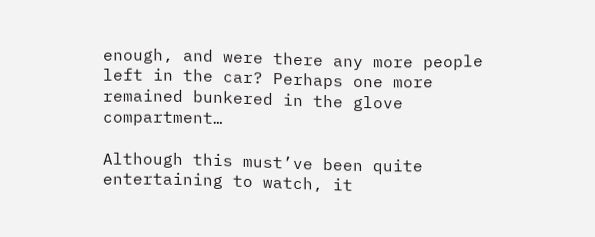enough, and were there any more people left in the car? Perhaps one more remained bunkered in the glove compartment…

Although this must’ve been quite entertaining to watch, it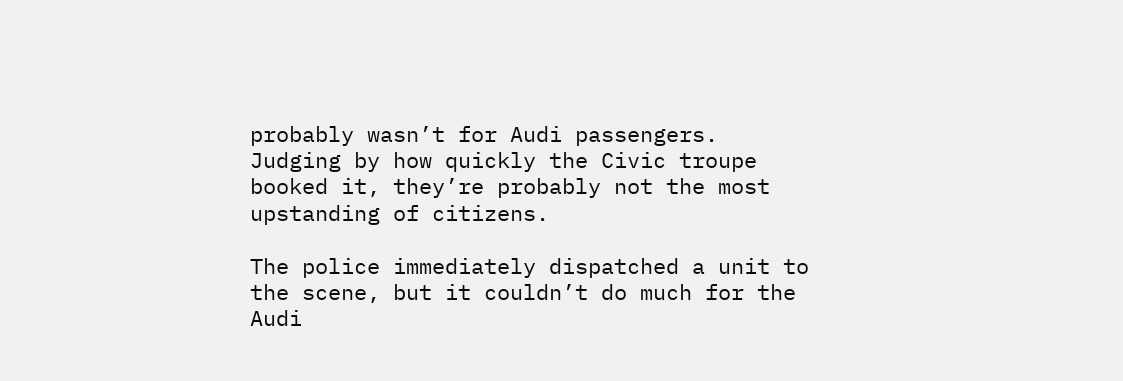probably wasn’t for Audi passengers. Judging by how quickly the Civic troupe booked it, they’re probably not the most upstanding of citizens.

The police immediately dispatched a unit to the scene, but it couldn’t do much for the Audi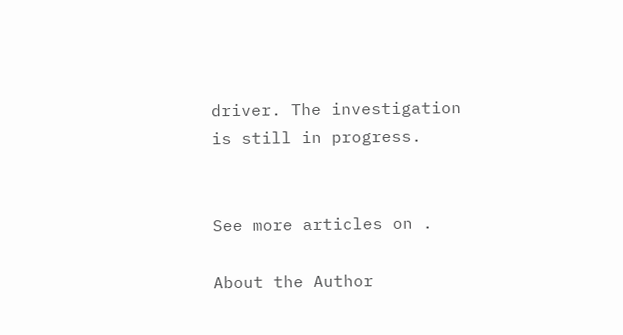driver. The investigation is still in progress.


See more articles on .

About the Author